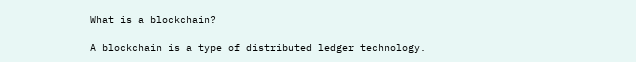What is a blockchain?

A blockchain is a type of distributed ledger technology.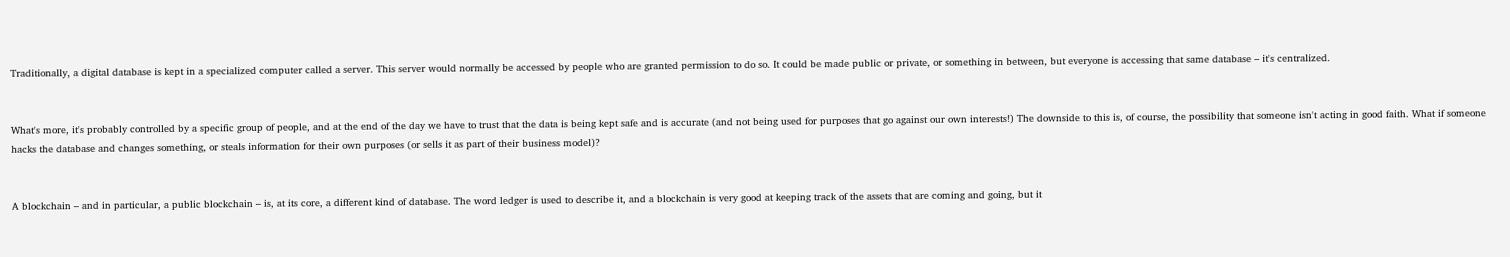Traditionally, a digital database is kept in a specialized computer called a server. This server would normally be accessed by people who are granted permission to do so. It could be made public or private, or something in between, but everyone is accessing that same database – it's centralized.


What's more, it's probably controlled by a specific group of people, and at the end of the day we have to trust that the data is being kept safe and is accurate (and not being used for purposes that go against our own interests!) The downside to this is, of course, the possibility that someone isn't acting in good faith. What if someone hacks the database and changes something, or steals information for their own purposes (or sells it as part of their business model)?


A blockchain – and in particular, a public blockchain – is, at its core, a different kind of database. The word ledger is used to describe it, and a blockchain is very good at keeping track of the assets that are coming and going, but it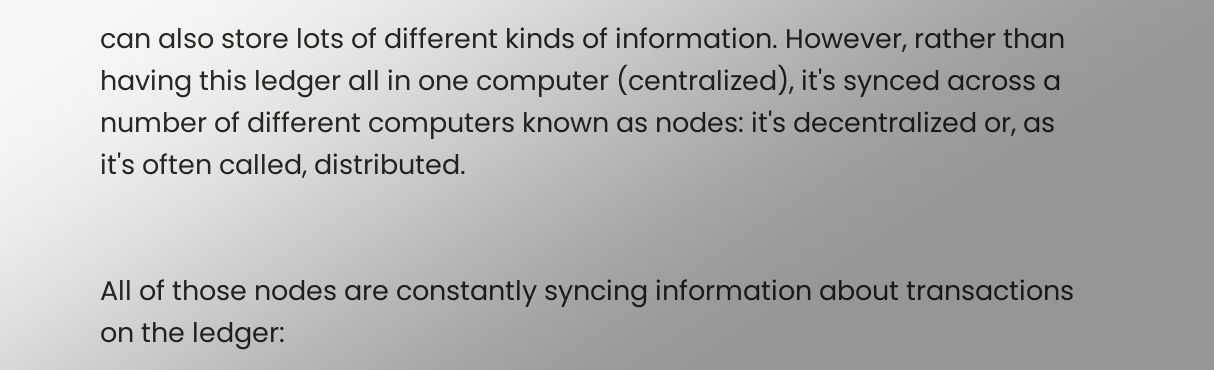can also store lots of different kinds of information. However, rather than having this ledger all in one computer (centralized), it's synced across a number of different computers known as nodes: it's decentralized or, as it's often called, distributed.


All of those nodes are constantly syncing information about transactions on the ledger: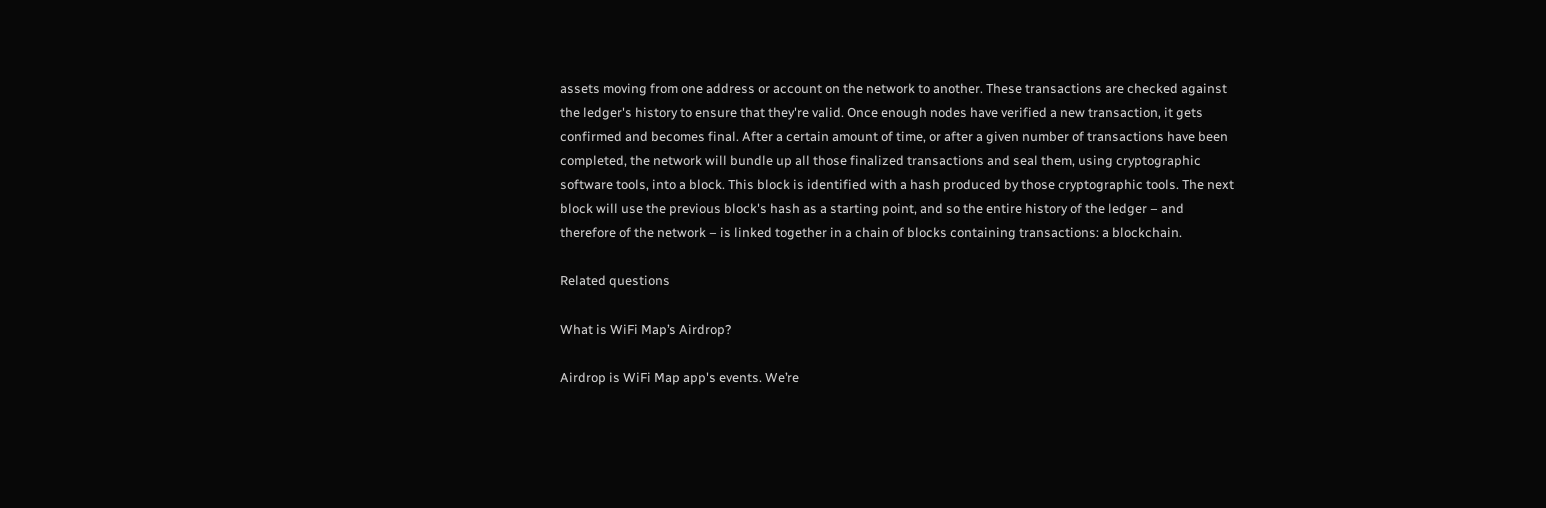assets moving from one address or account on the network to another. These transactions are checked against the ledger's history to ensure that they're valid. Once enough nodes have verified a new transaction, it gets confirmed and becomes final. After a certain amount of time, or after a given number of transactions have been completed, the network will bundle up all those finalized transactions and seal them, using cryptographic software tools, into a block. This block is identified with a hash produced by those cryptographic tools. The next block will use the previous block's hash as a starting point, and so the entire history of the ledger – and therefore of the network – is linked together in a chain of blocks containing transactions: a blockchain.

Related questions

What is WiFi Map’s Airdrop?

Airdrop is WiFi Map app's events. We’re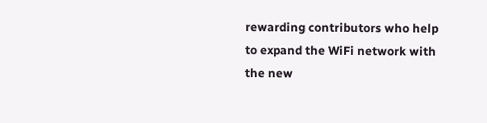rewarding contributors who help to expand the WiFi network with the new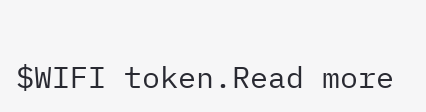$WIFI token.Read more